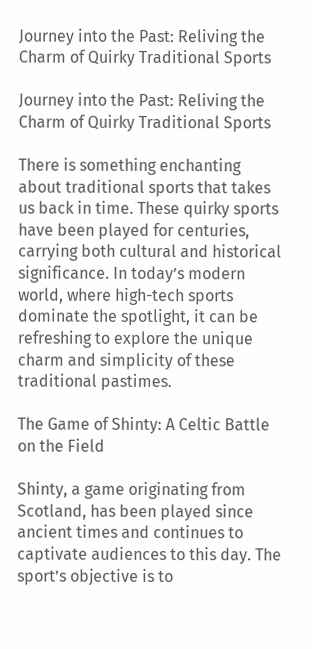Journey into the Past: Reliving the Charm of Quirky Traditional Sports

Journey into the Past: Reliving the Charm of Quirky Traditional Sports

There is something enchanting about traditional sports that takes us back in time. These quirky sports have been played for centuries, carrying both cultural and historical significance. In today’s modern world, where high-tech sports dominate the spotlight, it can be refreshing to explore the unique charm and simplicity of these traditional pastimes.

The Game of Shinty: A Celtic Battle on the Field

Shinty, a game originating from Scotland, has been played since ancient times and continues to captivate audiences to this day. The sport’s objective is to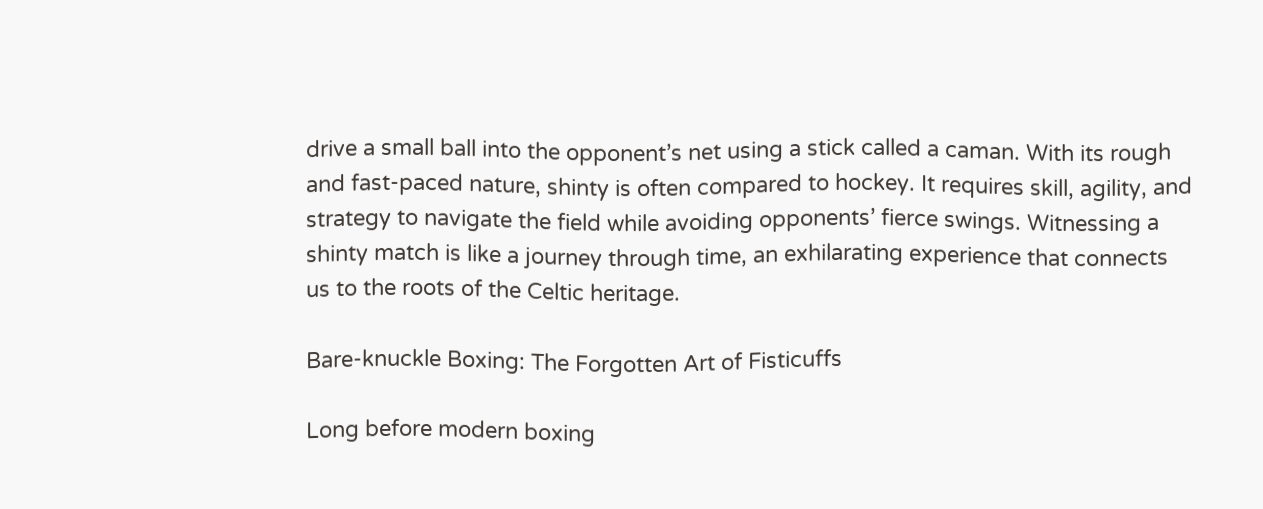drive a small ball into the opponent’s net using a stick called a caman. With its rough and fast-paced nature, shinty is often compared to hockey. It requires skill, agility, and strategy to navigate the field while avoiding opponents’ fierce swings. Witnessing a shinty match is like a journey through time, an exhilarating experience that connects us to the roots of the Celtic heritage.

Bare-knuckle Boxing: The Forgotten Art of Fisticuffs

Long before modern boxing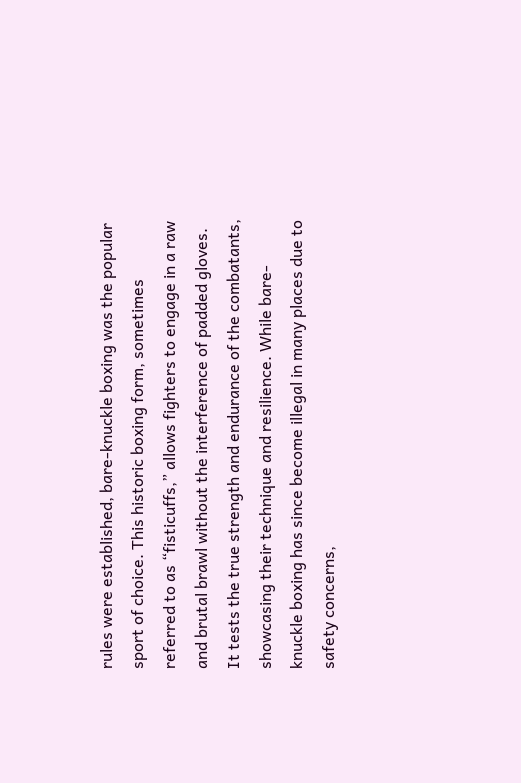rules were established, bare-knuckle boxing was the popular sport of choice. This historic boxing form, sometimes referred to as “fisticuffs,” allows fighters to engage in a raw and brutal brawl without the interference of padded gloves. It tests the true strength and endurance of the combatants, showcasing their technique and resilience. While bare-knuckle boxing has since become illegal in many places due to safety concerns,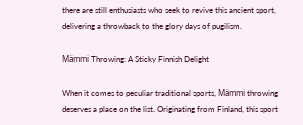there are still enthusiasts who seek to revive this ancient sport, delivering a throwback to the glory days of pugilism.

Mämmi Throwing: A Sticky Finnish Delight

When it comes to peculiar traditional sports, Mämmi throwing deserves a place on the list. Originating from Finland, this sport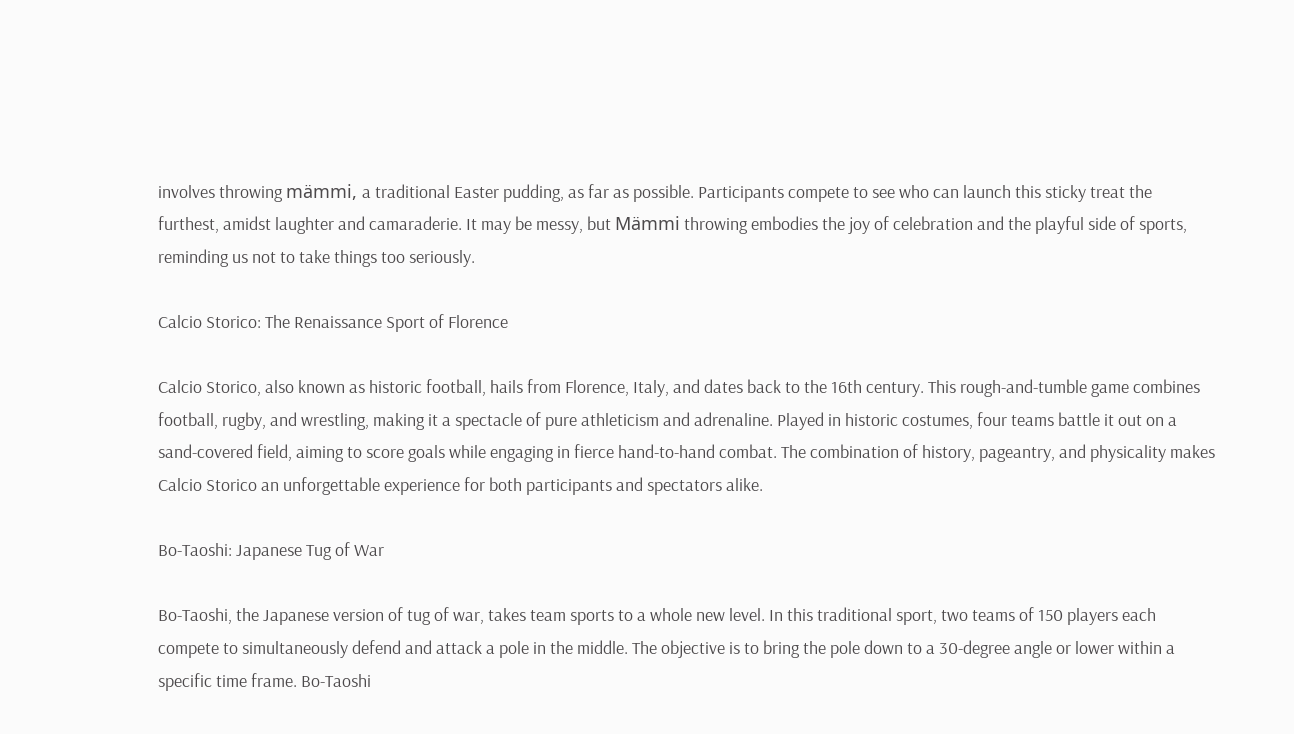involves throwing mämmi, a traditional Easter pudding, as far as possible. Participants compete to see who can launch this sticky treat the furthest, amidst laughter and camaraderie. It may be messy, but Mämmi throwing embodies the joy of celebration and the playful side of sports, reminding us not to take things too seriously.

Calcio Storico: The Renaissance Sport of Florence

Calcio Storico, also known as historic football, hails from Florence, Italy, and dates back to the 16th century. This rough-and-tumble game combines football, rugby, and wrestling, making it a spectacle of pure athleticism and adrenaline. Played in historic costumes, four teams battle it out on a sand-covered field, aiming to score goals while engaging in fierce hand-to-hand combat. The combination of history, pageantry, and physicality makes Calcio Storico an unforgettable experience for both participants and spectators alike.

Bo-Taoshi: Japanese Tug of War

Bo-Taoshi, the Japanese version of tug of war, takes team sports to a whole new level. In this traditional sport, two teams of 150 players each compete to simultaneously defend and attack a pole in the middle. The objective is to bring the pole down to a 30-degree angle or lower within a specific time frame. Bo-Taoshi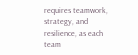requires teamwork, strategy, and resilience, as each team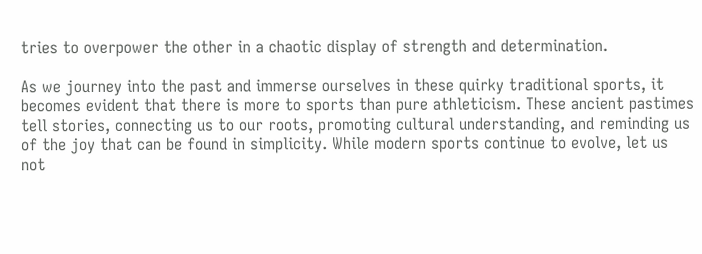tries to overpower the other in a chaotic display of strength and determination.

As we journey into the past and immerse ourselves in these quirky traditional sports, it becomes evident that there is more to sports than pure athleticism. These ancient pastimes tell stories, connecting us to our roots, promoting cultural understanding, and reminding us of the joy that can be found in simplicity. While modern sports continue to evolve, let us not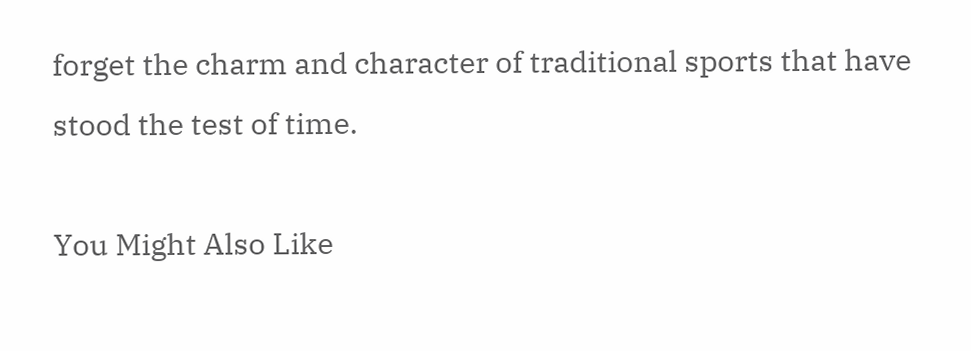forget the charm and character of traditional sports that have stood the test of time.

You Might Also Like